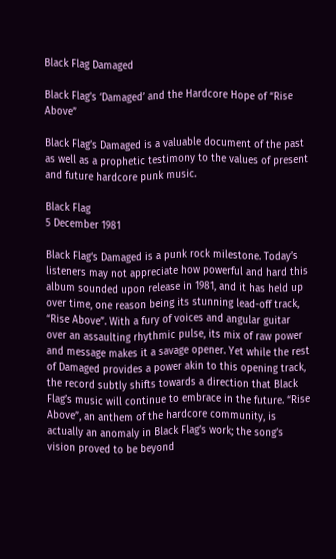Black Flag Damaged

Black Flag’s ‘Damaged’ and the Hardcore Hope of “Rise Above”

Black Flag’s Damaged is a valuable document of the past as well as a prophetic testimony to the values of present and future hardcore punk music.

Black Flag
5 December 1981

Black Flag‘s Damaged is a punk rock milestone. Today’s listeners may not appreciate how powerful and hard this album sounded upon release in 1981, and it has held up over time, one reason being its stunning lead-off track, “Rise Above”. With a fury of voices and angular guitar over an assaulting rhythmic pulse, its mix of raw power and message makes it a savage opener. Yet while the rest of Damaged provides a power akin to this opening track, the record subtly shifts towards a direction that Black Flag’s music will continue to embrace in the future. “Rise Above”, an anthem of the hardcore community, is actually an anomaly in Black Flag’s work; the song’s vision proved to be beyond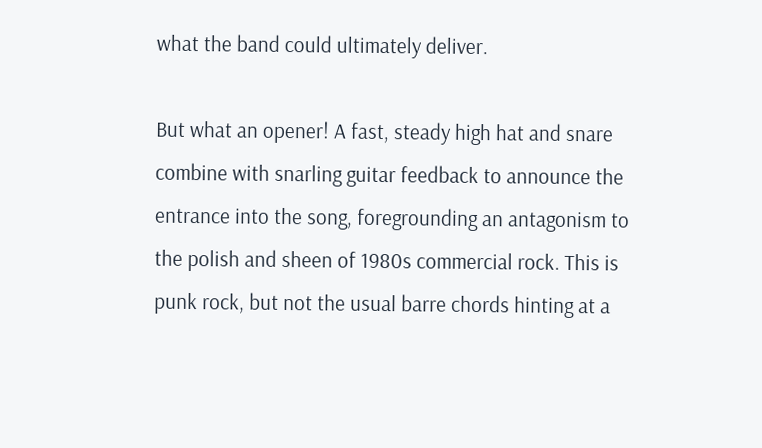what the band could ultimately deliver.

But what an opener! A fast, steady high hat and snare combine with snarling guitar feedback to announce the entrance into the song, foregrounding an antagonism to the polish and sheen of 1980s commercial rock. This is punk rock, but not the usual barre chords hinting at a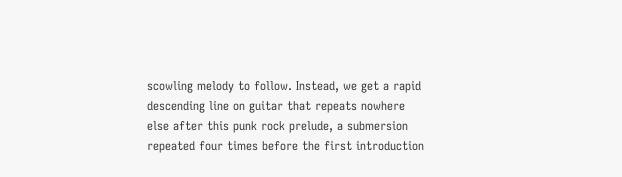scowling melody to follow. Instead, we get a rapid descending line on guitar that repeats nowhere else after this punk rock prelude, a submersion repeated four times before the first introduction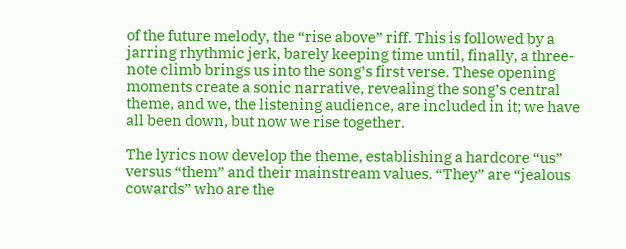of the future melody, the “rise above” riff. This is followed by a jarring rhythmic jerk, barely keeping time until, finally, a three-note climb brings us into the song’s first verse. These opening moments create a sonic narrative, revealing the song’s central theme, and we, the listening audience, are included in it; we have all been down, but now we rise together.

The lyrics now develop the theme, establishing a hardcore “us” versus “them” and their mainstream values. “They” are “jealous cowards” who are the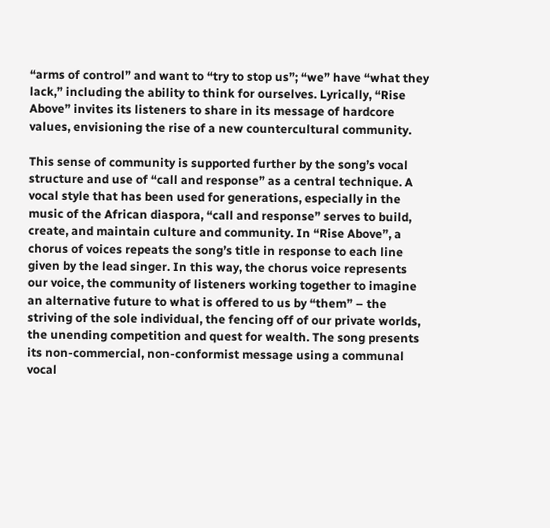“arms of control” and want to “try to stop us”; “we” have “what they lack,” including the ability to think for ourselves. Lyrically, “Rise Above” invites its listeners to share in its message of hardcore values, envisioning the rise of a new countercultural community.

This sense of community is supported further by the song’s vocal structure and use of “call and response” as a central technique. A vocal style that has been used for generations, especially in the music of the African diaspora, “call and response” serves to build, create, and maintain culture and community. In “Rise Above”, a chorus of voices repeats the song’s title in response to each line given by the lead singer. In this way, the chorus voice represents our voice, the community of listeners working together to imagine an alternative future to what is offered to us by “them” – the striving of the sole individual, the fencing off of our private worlds, the unending competition and quest for wealth. The song presents its non-commercial, non-conformist message using a communal vocal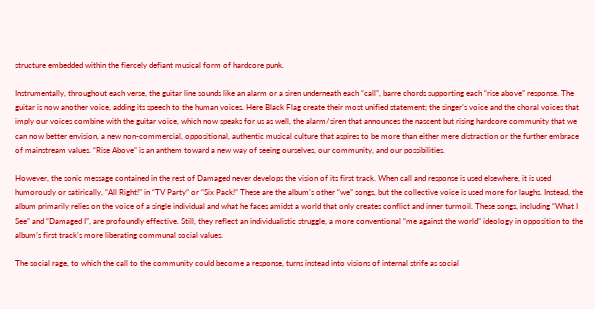structure embedded within the fiercely defiant musical form of hardcore punk.

Instrumentally, throughout each verse, the guitar line sounds like an alarm or a siren underneath each “call”, barre chords supporting each “rise above” response. The guitar is now another voice, adding its speech to the human voices. Here Black Flag create their most unified statement; the singer’s voice and the choral voices that imply our voices combine with the guitar voice, which now speaks for us as well, the alarm/siren that announces the nascent but rising hardcore community that we can now better envision, a new non-commercial, oppositional, authentic musical culture that aspires to be more than either mere distraction or the further embrace of mainstream values. “Rise Above” is an anthem toward a new way of seeing ourselves, our community, and our possibilities.

However, the sonic message contained in the rest of Damaged never develops the vision of its first track. When call and response is used elsewhere, it is used humorously or satirically, “All Right!” in “TV Party” or “Six Pack!” These are the album’s other “we” songs, but the collective voice is used more for laughs. Instead, the album primarily relies on the voice of a single individual and what he faces amidst a world that only creates conflict and inner turmoil. These songs, including “What I See” and “Damaged I”, are profoundly effective. Still, they reflect an individualistic struggle, a more conventional “me against the world” ideology in opposition to the album’s first track’s more liberating communal social values.

The social rage, to which the call to the community could become a response, turns instead into visions of internal strife as social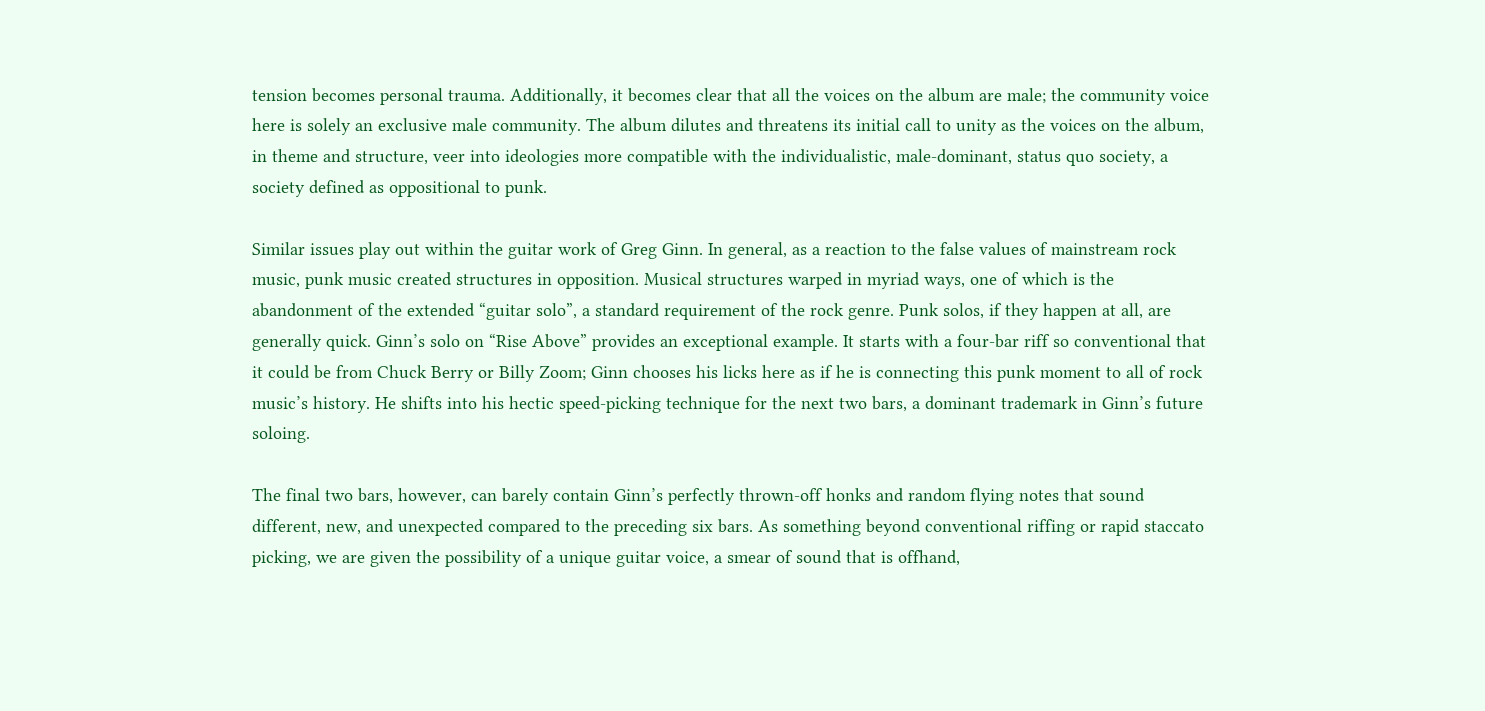tension becomes personal trauma. Additionally, it becomes clear that all the voices on the album are male; the community voice here is solely an exclusive male community. The album dilutes and threatens its initial call to unity as the voices on the album, in theme and structure, veer into ideologies more compatible with the individualistic, male-dominant, status quo society, a society defined as oppositional to punk.

Similar issues play out within the guitar work of Greg Ginn. In general, as a reaction to the false values of mainstream rock music, punk music created structures in opposition. Musical structures warped in myriad ways, one of which is the abandonment of the extended “guitar solo”, a standard requirement of the rock genre. Punk solos, if they happen at all, are generally quick. Ginn’s solo on “Rise Above” provides an exceptional example. It starts with a four-bar riff so conventional that it could be from Chuck Berry or Billy Zoom; Ginn chooses his licks here as if he is connecting this punk moment to all of rock music’s history. He shifts into his hectic speed-picking technique for the next two bars, a dominant trademark in Ginn’s future soloing.

The final two bars, however, can barely contain Ginn’s perfectly thrown-off honks and random flying notes that sound different, new, and unexpected compared to the preceding six bars. As something beyond conventional riffing or rapid staccato picking, we are given the possibility of a unique guitar voice, a smear of sound that is offhand,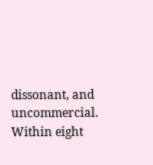dissonant, and uncommercial. Within eight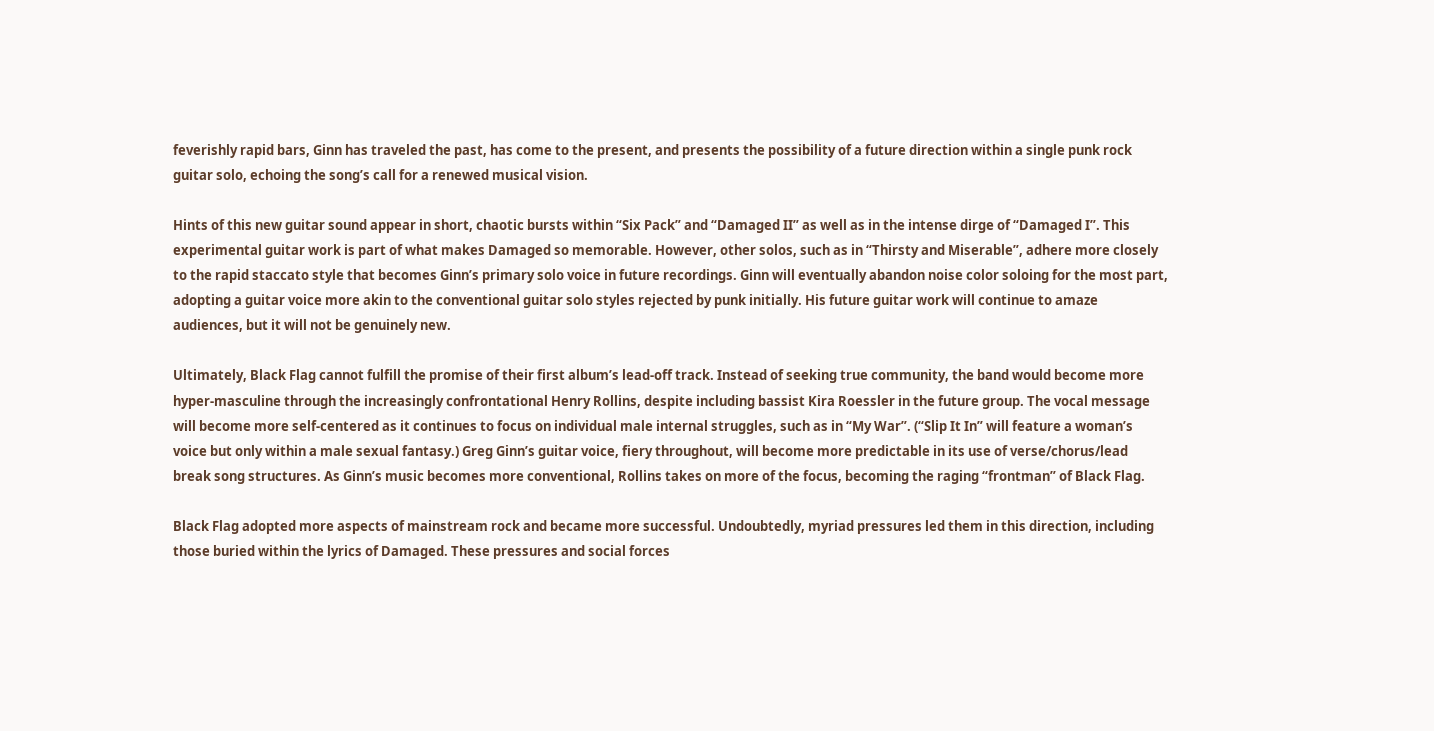feverishly rapid bars, Ginn has traveled the past, has come to the present, and presents the possibility of a future direction within a single punk rock guitar solo, echoing the song’s call for a renewed musical vision.

Hints of this new guitar sound appear in short, chaotic bursts within “Six Pack” and “Damaged II” as well as in the intense dirge of “Damaged I”. This experimental guitar work is part of what makes Damaged so memorable. However, other solos, such as in “Thirsty and Miserable”, adhere more closely to the rapid staccato style that becomes Ginn’s primary solo voice in future recordings. Ginn will eventually abandon noise color soloing for the most part, adopting a guitar voice more akin to the conventional guitar solo styles rejected by punk initially. His future guitar work will continue to amaze audiences, but it will not be genuinely new.

Ultimately, Black Flag cannot fulfill the promise of their first album’s lead-off track. Instead of seeking true community, the band would become more hyper-masculine through the increasingly confrontational Henry Rollins, despite including bassist Kira Roessler in the future group. The vocal message will become more self-centered as it continues to focus on individual male internal struggles, such as in “My War”. (“Slip It In” will feature a woman’s voice but only within a male sexual fantasy.) Greg Ginn’s guitar voice, fiery throughout, will become more predictable in its use of verse/chorus/lead break song structures. As Ginn’s music becomes more conventional, Rollins takes on more of the focus, becoming the raging “frontman” of Black Flag.

Black Flag adopted more aspects of mainstream rock and became more successful. Undoubtedly, myriad pressures led them in this direction, including those buried within the lyrics of Damaged. These pressures and social forces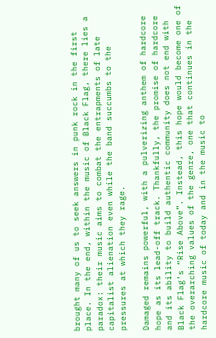brought many of us to seek answers in punk rock in the first place. In the end, within the music of Black Flag, there lies a paradox: their music aims to combat the entrapments of late capitalist alienation even while the band succumbs to the pressures at which they rage.

Damaged remains powerful, with a pulverizing anthem of hardcore hope as its lead-off track. Thankfully, the promise of hardcore and its ability to build authentic community does not end with Black Flag’s “Rise Above”. Instead, this hope would become one of the overarching values of the genre, one that continues in the hardcore music of today and in the music to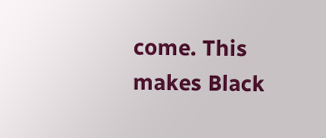come. This makes Black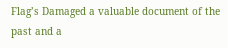Flag’s Damaged a valuable document of the past and a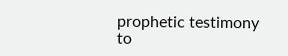prophetic testimony to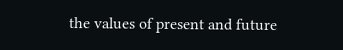the values of present and future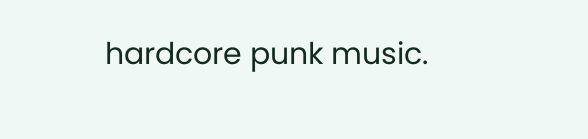hardcore punk music.